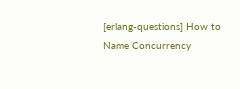[erlang-questions] How to Name Concurrency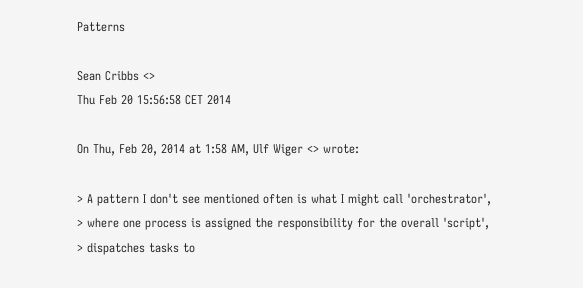Patterns

Sean Cribbs <>
Thu Feb 20 15:56:58 CET 2014

On Thu, Feb 20, 2014 at 1:58 AM, Ulf Wiger <> wrote:

> A pattern I don't see mentioned often is what I might call 'orchestrator',
> where one process is assigned the responsibility for the overall 'script',
> dispatches tasks to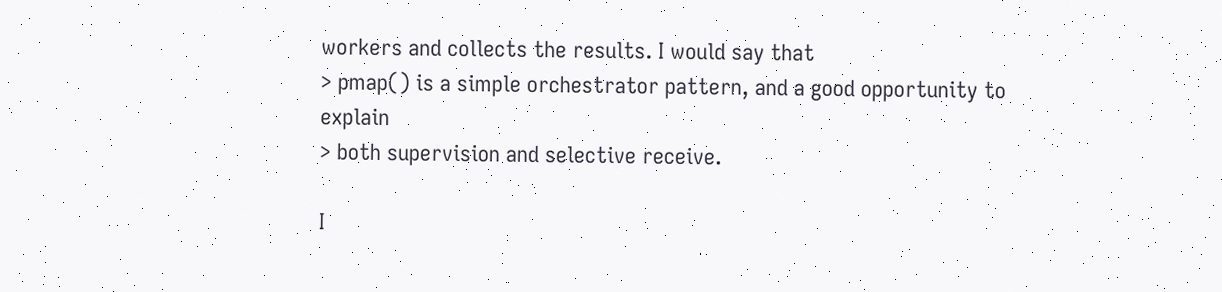workers and collects the results. I would say that
> pmap() is a simple orchestrator pattern, and a good opportunity to explain
> both supervision and selective receive.

I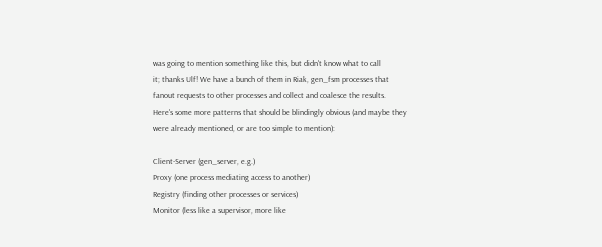was going to mention something like this, but didn't know what to call
it; thanks Ulf! We have a bunch of them in Riak, gen_fsm processes that
fanout requests to other processes and collect and coalesce the results.
Here's some more patterns that should be blindingly obvious (and maybe they
were already mentioned, or are too simple to mention):

Client-Server (gen_server, e.g.)
Proxy (one process mediating access to another)
Registry (finding other processes or services)
Monitor (less like a supervisor, more like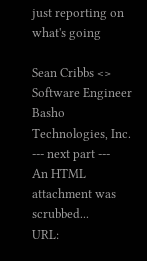just reporting on what's going

Sean Cribbs <>
Software Engineer
Basho Technologies, Inc.
--- next part ---
An HTML attachment was scrubbed...
URL: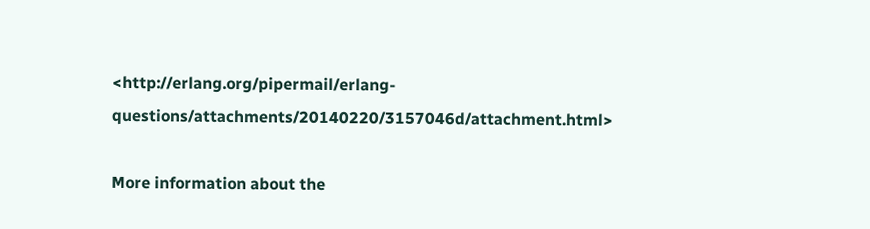<http://erlang.org/pipermail/erlang-questions/attachments/20140220/3157046d/attachment.html>

More information about the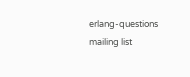erlang-questions mailing list